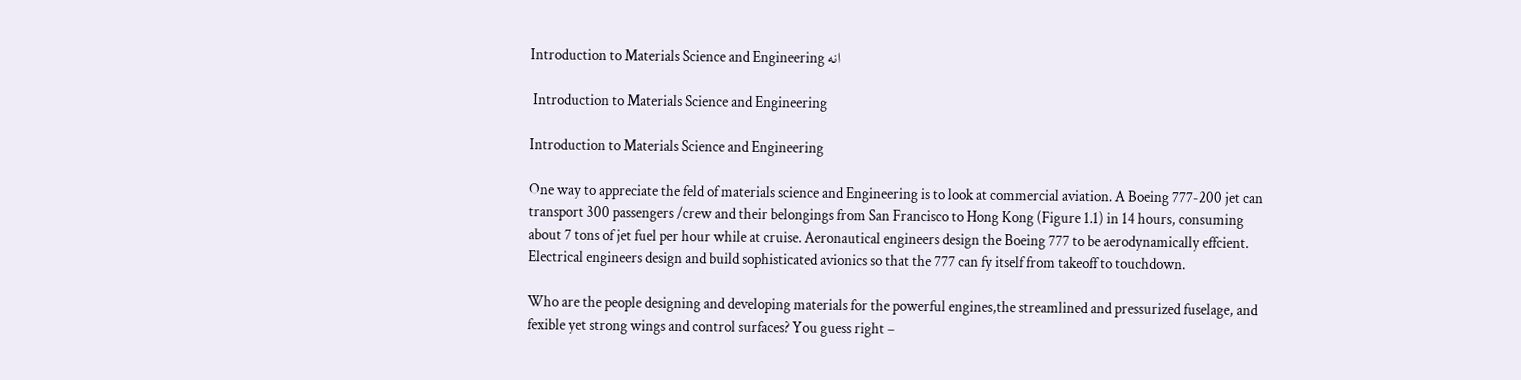Introduction to Materials Science and Engineering انه

 Introduction to Materials Science and Engineering

Introduction to Materials Science and Engineering

One way to appreciate the feld of materials science and Engineering is to look at commercial aviation. A Boeing 777-200 jet can transport 300 passengers /crew and their belongings from San Francisco to Hong Kong (Figure 1.1) in 14 hours, consuming about 7 tons of jet fuel per hour while at cruise. Aeronautical engineers design the Boeing 777 to be aerodynamically effcient. Electrical engineers design and build sophisticated avionics so that the 777 can fy itself from takeoff to touchdown.

Who are the people designing and developing materials for the powerful engines,the streamlined and pressurized fuselage, and fexible yet strong wings and control surfaces? You guess right –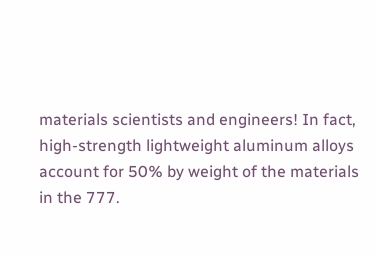materials scientists and engineers! In fact, high-strength lightweight aluminum alloys account for 50% by weight of the materials in the 777.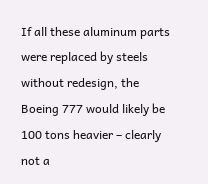If all these aluminum parts were replaced by steels without redesign, the Boeing 777 would likely be 100 tons heavier – clearly not a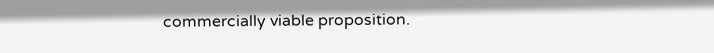commercially viable proposition.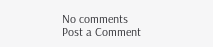No comments
Post a Comment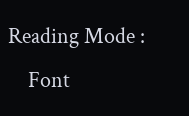Reading Mode :
    Font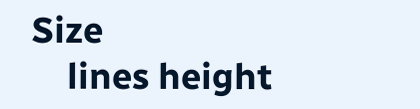Size
    lines height